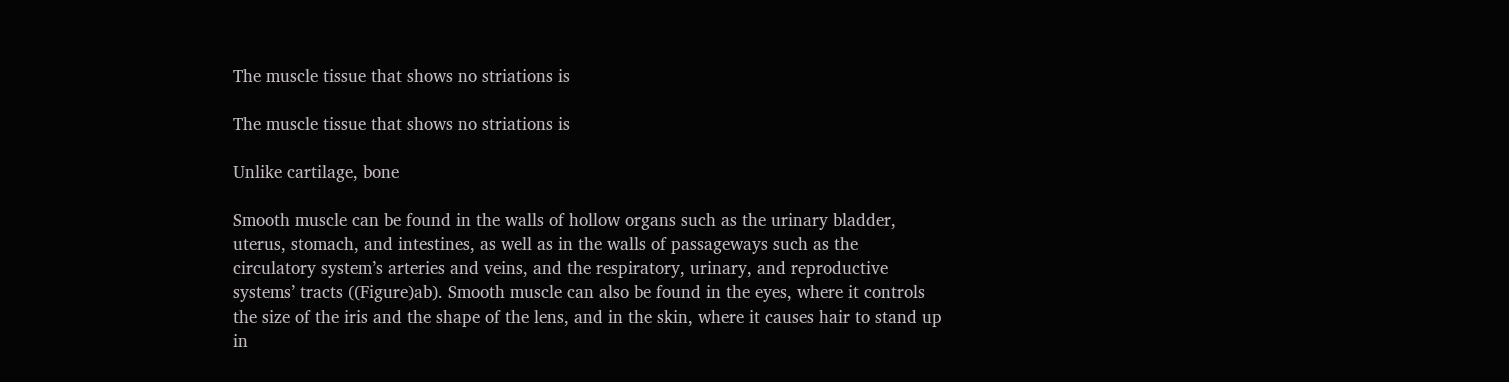The muscle tissue that shows no striations is

The muscle tissue that shows no striations is

Unlike cartilage, bone

Smooth muscle can be found in the walls of hollow organs such as the urinary bladder, uterus, stomach, and intestines, as well as in the walls of passageways such as the circulatory system’s arteries and veins, and the respiratory, urinary, and reproductive systems’ tracts ((Figure)ab). Smooth muscle can also be found in the eyes, where it controls the size of the iris and the shape of the lens, and in the skin, where it causes hair to stand up in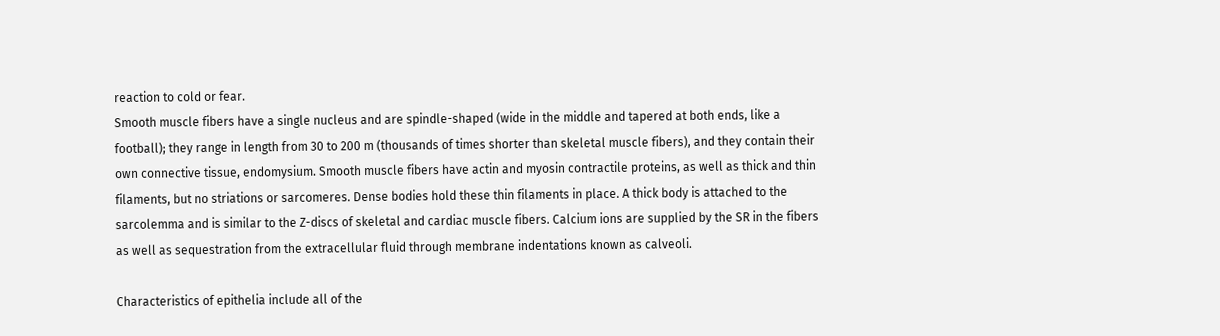reaction to cold or fear.
Smooth muscle fibers have a single nucleus and are spindle-shaped (wide in the middle and tapered at both ends, like a football); they range in length from 30 to 200 m (thousands of times shorter than skeletal muscle fibers), and they contain their own connective tissue, endomysium. Smooth muscle fibers have actin and myosin contractile proteins, as well as thick and thin filaments, but no striations or sarcomeres. Dense bodies hold these thin filaments in place. A thick body is attached to the sarcolemma and is similar to the Z-discs of skeletal and cardiac muscle fibers. Calcium ions are supplied by the SR in the fibers as well as sequestration from the extracellular fluid through membrane indentations known as calveoli.

Characteristics of epithelia include all of the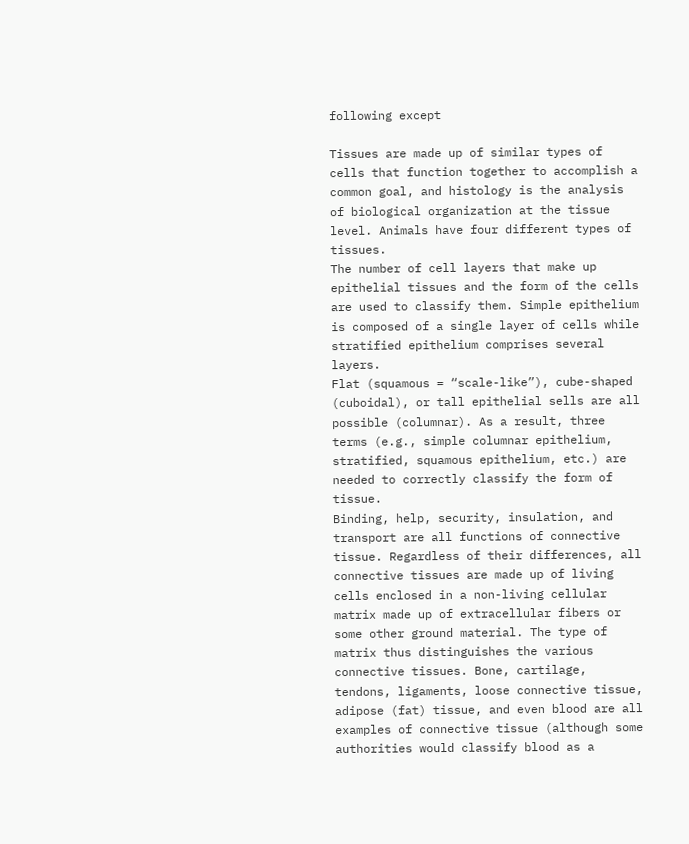following except

Tissues are made up of similar types of cells that function together to accomplish a common goal, and histology is the analysis of biological organization at the tissue level. Animals have four different types of tissues.
The number of cell layers that make up epithelial tissues and the form of the cells are used to classify them. Simple epithelium is composed of a single layer of cells while stratified epithelium comprises several layers.
Flat (squamous = “scale-like”), cube-shaped (cuboidal), or tall epithelial sells are all possible (columnar). As a result, three terms (e.g., simple columnar epithelium, stratified, squamous epithelium, etc.) are needed to correctly classify the form of tissue.
Binding, help, security, insulation, and transport are all functions of connective tissue. Regardless of their differences, all connective tissues are made up of living cells enclosed in a non-living cellular matrix made up of extracellular fibers or some other ground material. The type of matrix thus distinguishes the various connective tissues. Bone, cartilage, tendons, ligaments, loose connective tissue, adipose (fat) tissue, and even blood are all examples of connective tissue (although some authorities would classify blood as a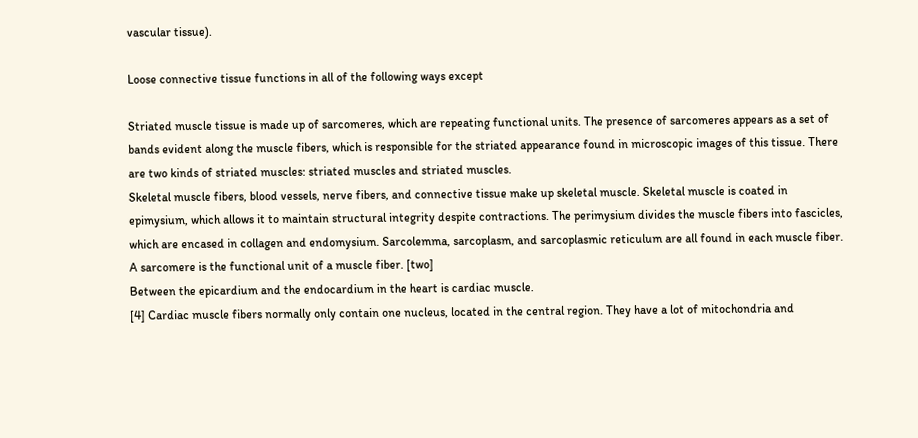vascular tissue).

Loose connective tissue functions in all of the following ways except

Striated muscle tissue is made up of sarcomeres, which are repeating functional units. The presence of sarcomeres appears as a set of bands evident along the muscle fibers, which is responsible for the striated appearance found in microscopic images of this tissue. There are two kinds of striated muscles: striated muscles and striated muscles.
Skeletal muscle fibers, blood vessels, nerve fibers, and connective tissue make up skeletal muscle. Skeletal muscle is coated in epimysium, which allows it to maintain structural integrity despite contractions. The perimysium divides the muscle fibers into fascicles, which are encased in collagen and endomysium. Sarcolemma, sarcoplasm, and sarcoplasmic reticulum are all found in each muscle fiber. A sarcomere is the functional unit of a muscle fiber. [two]
Between the epicardium and the endocardium in the heart is cardiac muscle.
[4] Cardiac muscle fibers normally only contain one nucleus, located in the central region. They have a lot of mitochondria and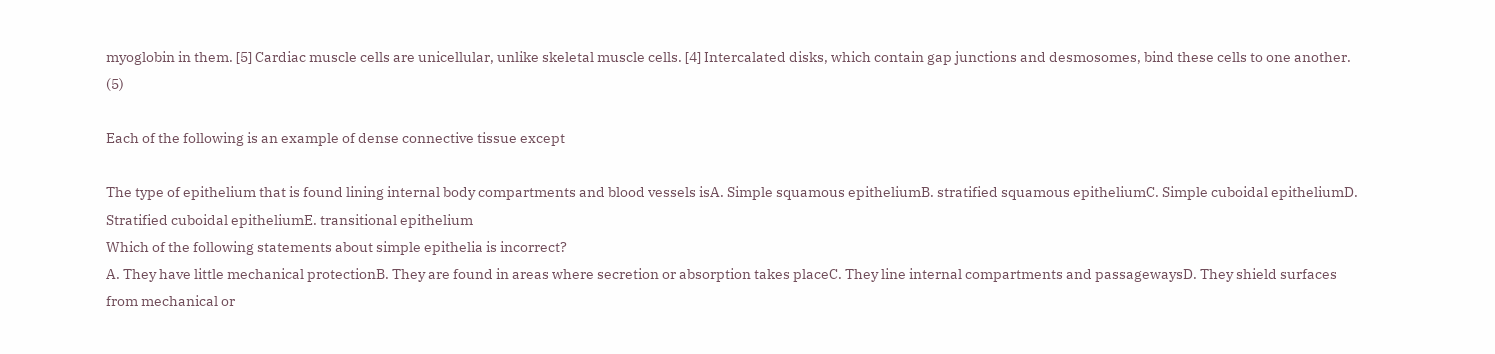myoglobin in them. [5] Cardiac muscle cells are unicellular, unlike skeletal muscle cells. [4] Intercalated disks, which contain gap junctions and desmosomes, bind these cells to one another. (5)

Each of the following is an example of dense connective tissue except

The type of epithelium that is found lining internal body compartments and blood vessels isA. Simple squamous epitheliumB. stratified squamous epitheliumC. Simple cuboidal epitheliumD. Stratified cuboidal epitheliumE. transitional epithelium
Which of the following statements about simple epithelia is incorrect?
A. They have little mechanical protectionB. They are found in areas where secretion or absorption takes placeC. They line internal compartments and passagewaysD. They shield surfaces from mechanical or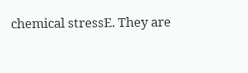chemical stressE. They are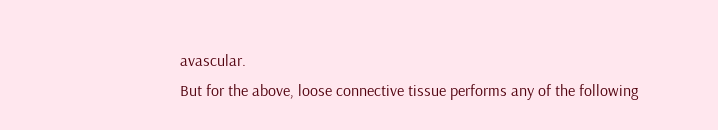avascular.
But for the above, loose connective tissue performs any of the following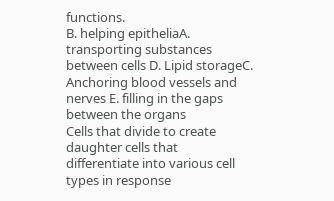functions.
B. helping epitheliaA. transporting substances between cells D. Lipid storageC. Anchoring blood vessels and nerves E. filling in the gaps between the organs
Cells that divide to create daughter cells that differentiate into various cell types in response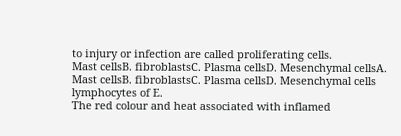to injury or infection are called proliferating cells.
Mast cellsB. fibroblastsC. Plasma cellsD. Mesenchymal cellsA. Mast cellsB. fibroblastsC. Plasma cellsD. Mesenchymal cells
lymphocytes of E.
The red colour and heat associated with inflamed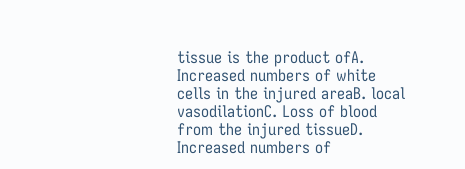tissue is the product ofA. Increased numbers of white cells in the injured areaB. local vasodilationC. Loss of blood from the injured tissueD. Increased numbers of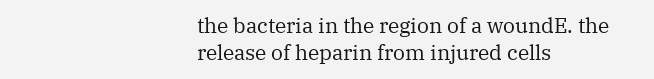the bacteria in the region of a woundE. the release of heparin from injured cells